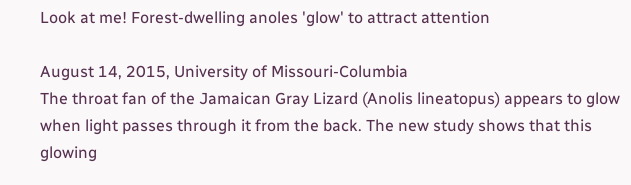Look at me! Forest-dwelling anoles 'glow' to attract attention

August 14, 2015, University of Missouri-Columbia
The throat fan of the Jamaican Gray Lizard (Anolis lineatopus) appears to glow when light passes through it from the back. The new study shows that this glowing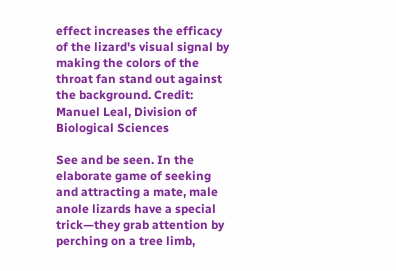effect increases the efficacy of the lizard's visual signal by making the colors of the throat fan stand out against the background. Credit: Manuel Leal, Division of Biological Sciences

See and be seen. In the elaborate game of seeking and attracting a mate, male anole lizards have a special trick—they grab attention by perching on a tree limb,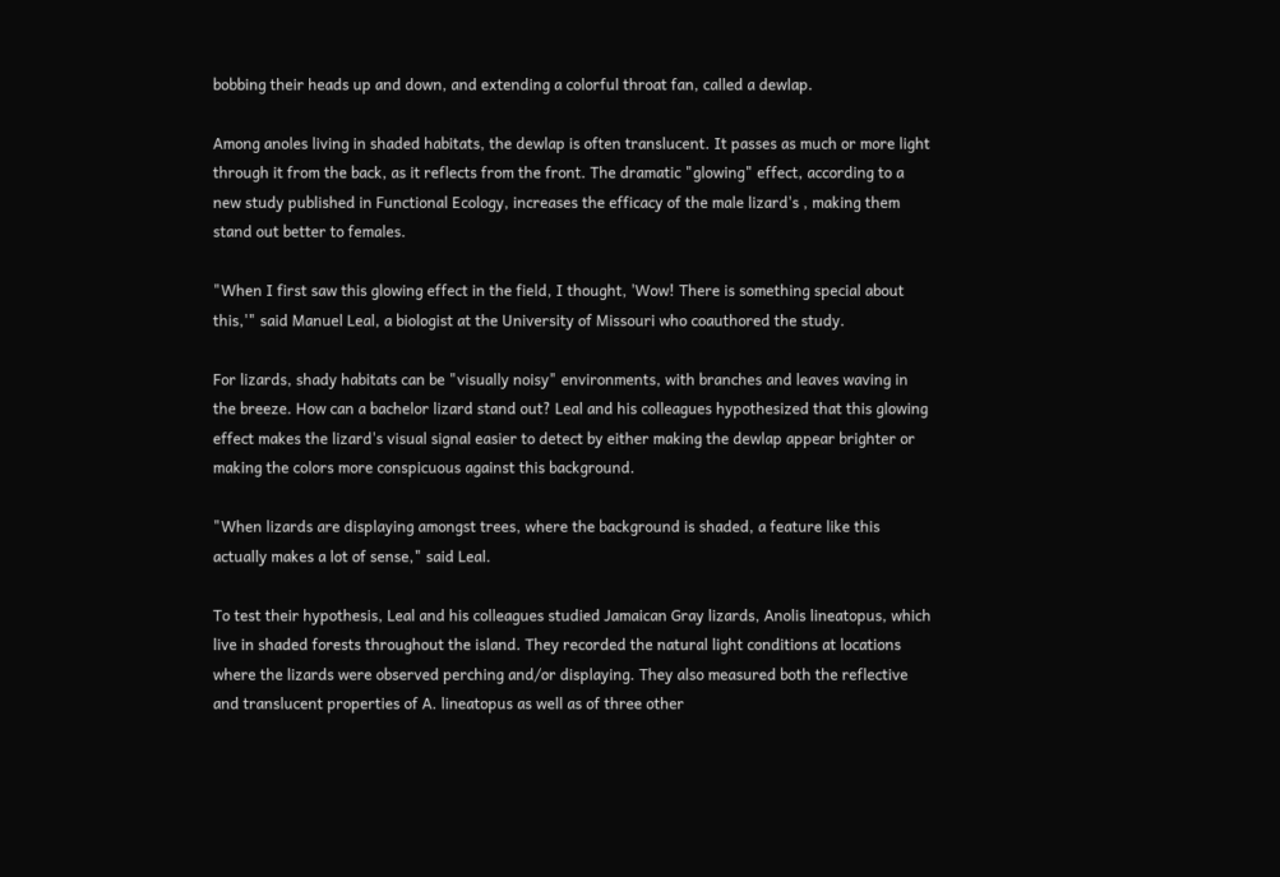bobbing their heads up and down, and extending a colorful throat fan, called a dewlap.

Among anoles living in shaded habitats, the dewlap is often translucent. It passes as much or more light through it from the back, as it reflects from the front. The dramatic "glowing" effect, according to a new study published in Functional Ecology, increases the efficacy of the male lizard's , making them stand out better to females.

"When I first saw this glowing effect in the field, I thought, 'Wow! There is something special about this,'" said Manuel Leal, a biologist at the University of Missouri who coauthored the study.

For lizards, shady habitats can be "visually noisy" environments, with branches and leaves waving in the breeze. How can a bachelor lizard stand out? Leal and his colleagues hypothesized that this glowing effect makes the lizard's visual signal easier to detect by either making the dewlap appear brighter or making the colors more conspicuous against this background.

"When lizards are displaying amongst trees, where the background is shaded, a feature like this actually makes a lot of sense," said Leal.

To test their hypothesis, Leal and his colleagues studied Jamaican Gray lizards, Anolis lineatopus, which live in shaded forests throughout the island. They recorded the natural light conditions at locations where the lizards were observed perching and/or displaying. They also measured both the reflective and translucent properties of A. lineatopus as well as of three other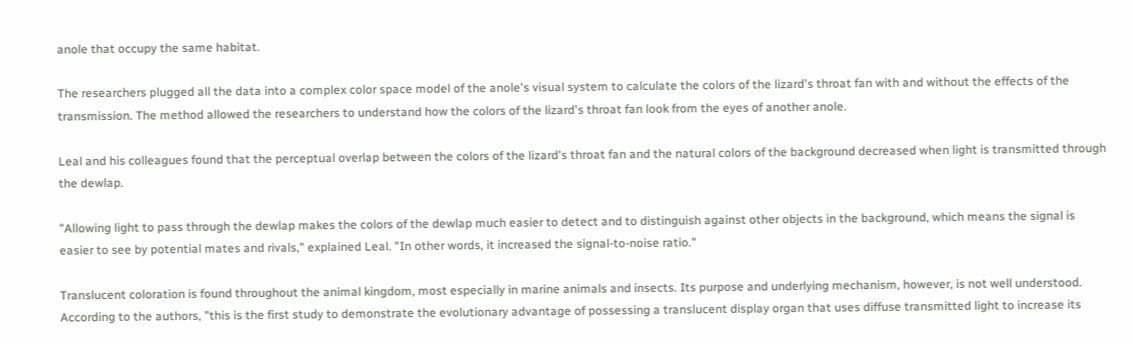anole that occupy the same habitat.

The researchers plugged all the data into a complex color space model of the anole's visual system to calculate the colors of the lizard's throat fan with and without the effects of the transmission. The method allowed the researchers to understand how the colors of the lizard's throat fan look from the eyes of another anole.

Leal and his colleagues found that the perceptual overlap between the colors of the lizard's throat fan and the natural colors of the background decreased when light is transmitted through the dewlap.

"Allowing light to pass through the dewlap makes the colors of the dewlap much easier to detect and to distinguish against other objects in the background, which means the signal is easier to see by potential mates and rivals," explained Leal. "In other words, it increased the signal-to-noise ratio."

Translucent coloration is found throughout the animal kingdom, most especially in marine animals and insects. Its purpose and underlying mechanism, however, is not well understood. According to the authors, "this is the first study to demonstrate the evolutionary advantage of possessing a translucent display organ that uses diffuse transmitted light to increase its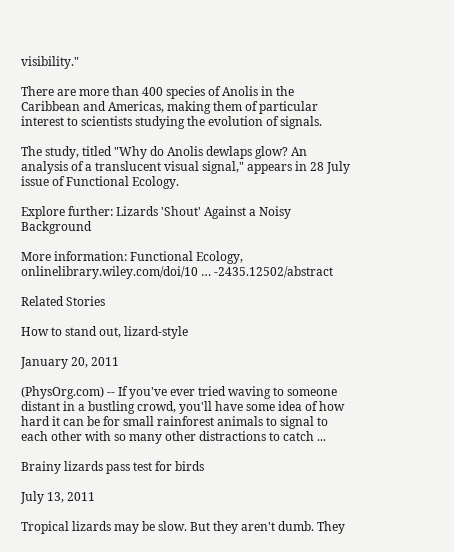visibility."

There are more than 400 species of Anolis in the Caribbean and Americas, making them of particular interest to scientists studying the evolution of signals.

The study, titled "Why do Anolis dewlaps glow? An analysis of a translucent visual signal," appears in 28 July issue of Functional Ecology.

Explore further: Lizards 'Shout' Against a Noisy Background

More information: Functional Ecology, onlinelibrary.wiley.com/doi/10 … -2435.12502/abstract

Related Stories

How to stand out, lizard-style

January 20, 2011

(PhysOrg.com) -- If you've ever tried waving to someone distant in a bustling crowd, you'll have some idea of how hard it can be for small rainforest animals to signal to each other with so many other distractions to catch ...

Brainy lizards pass test for birds

July 13, 2011

Tropical lizards may be slow. But they aren't dumb. They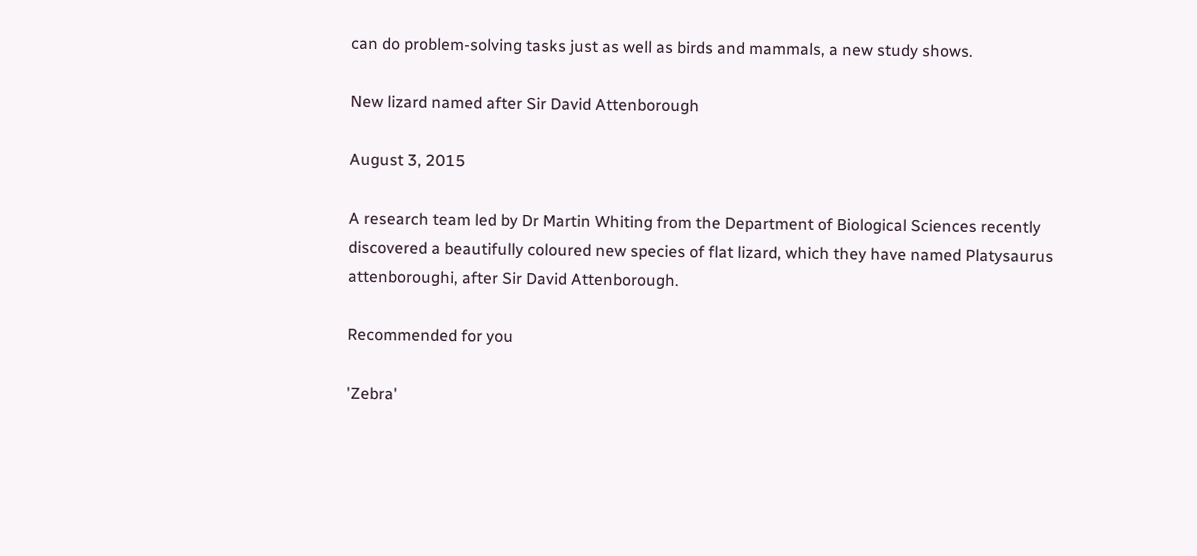can do problem-solving tasks just as well as birds and mammals, a new study shows.

New lizard named after Sir David Attenborough

August 3, 2015

A research team led by Dr Martin Whiting from the Department of Biological Sciences recently discovered a beautifully coloured new species of flat lizard, which they have named Platysaurus attenboroughi, after Sir David Attenborough.

Recommended for you

'Zebra'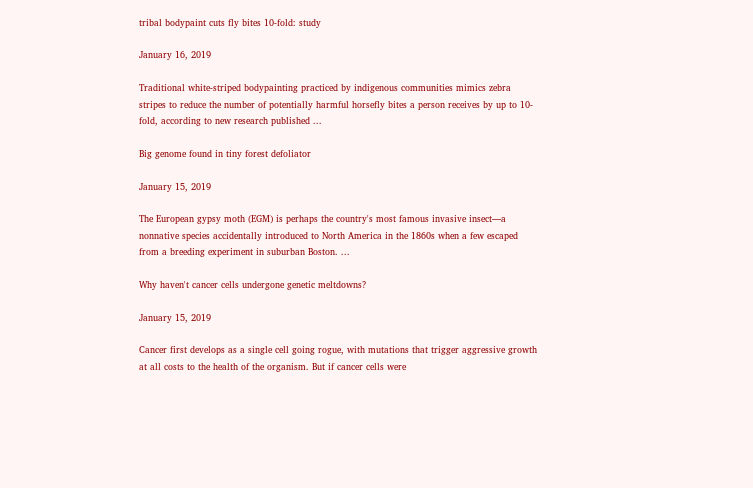tribal bodypaint cuts fly bites 10-fold: study

January 16, 2019

Traditional white-striped bodypainting practiced by indigenous communities mimics zebra stripes to reduce the number of potentially harmful horsefly bites a person receives by up to 10-fold, according to new research published ...

Big genome found in tiny forest defoliator

January 15, 2019

The European gypsy moth (EGM) is perhaps the country's most famous invasive insect—a nonnative species accidentally introduced to North America in the 1860s when a few escaped from a breeding experiment in suburban Boston. ...

Why haven't cancer cells undergone genetic meltdowns?

January 15, 2019

Cancer first develops as a single cell going rogue, with mutations that trigger aggressive growth at all costs to the health of the organism. But if cancer cells were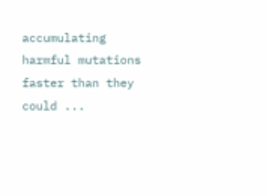accumulating harmful mutations faster than they could ...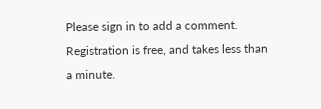Please sign in to add a comment. Registration is free, and takes less than a minute.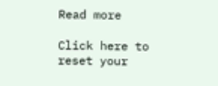Read more

Click here to reset your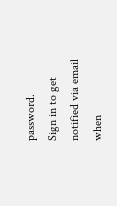password.
Sign in to get notified via email when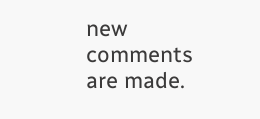new comments are made.